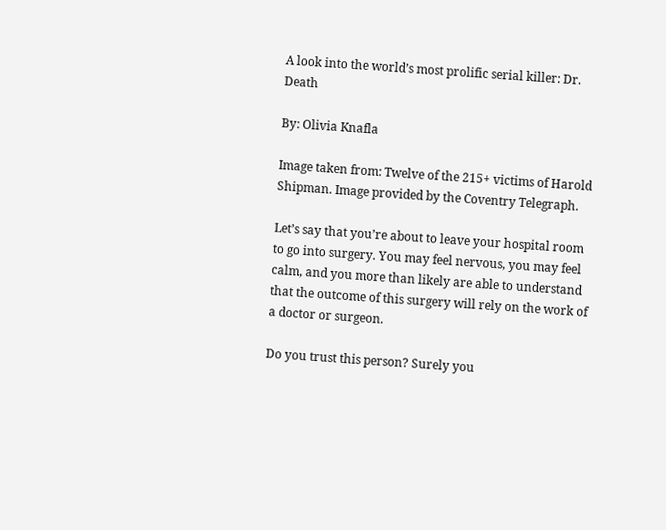A look into the world’s most prolific serial killer: Dr. Death

By: Olivia Knafla

Image taken from: Twelve of the 215+ victims of Harold Shipman. Image provided by the Coventry Telegraph.

Let’s say that you’re about to leave your hospital room to go into surgery. You may feel nervous, you may feel calm, and you more than likely are able to understand that the outcome of this surgery will rely on the work of a doctor or surgeon.

Do you trust this person? Surely you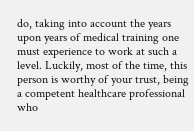do, taking into account the years upon years of medical training one must experience to work at such a level. Luckily, most of the time, this person is worthy of your trust, being a competent healthcare professional who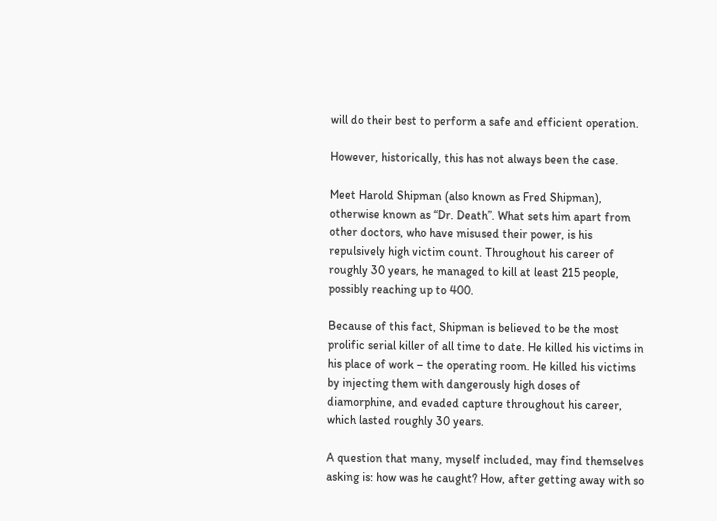will do their best to perform a safe and efficient operation.

However, historically, this has not always been the case.

Meet Harold Shipman (also known as Fred Shipman), otherwise known as “Dr. Death”. What sets him apart from other doctors, who have misused their power, is his repulsively high victim count. Throughout his career of roughly 30 years, he managed to kill at least 215 people, possibly reaching up to 400.

Because of this fact, Shipman is believed to be the most prolific serial killer of all time to date. He killed his victims in his place of work – the operating room. He killed his victims by injecting them with dangerously high doses of diamorphine, and evaded capture throughout his career, which lasted roughly 30 years.

A question that many, myself included, may find themselves asking is: how was he caught? How, after getting away with so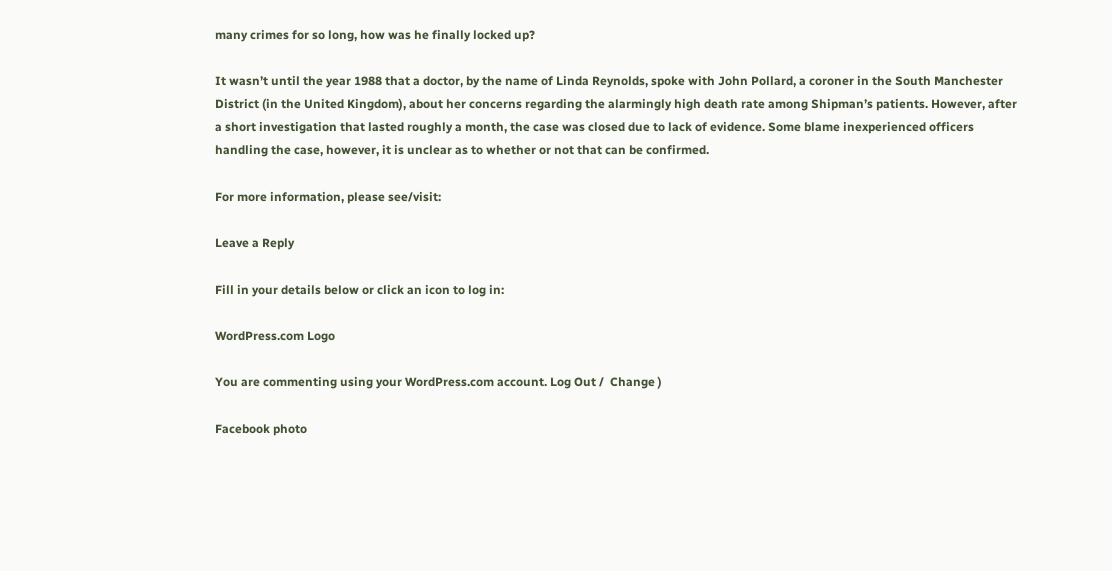many crimes for so long, how was he finally locked up?

It wasn’t until the year 1988 that a doctor, by the name of Linda Reynolds, spoke with John Pollard, a coroner in the South Manchester District (in the United Kingdom), about her concerns regarding the alarmingly high death rate among Shipman’s patients. However, after a short investigation that lasted roughly a month, the case was closed due to lack of evidence. Some blame inexperienced officers handling the case, however, it is unclear as to whether or not that can be confirmed.

For more information, please see/visit:

Leave a Reply

Fill in your details below or click an icon to log in:

WordPress.com Logo

You are commenting using your WordPress.com account. Log Out /  Change )

Facebook photo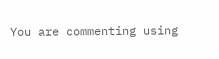You are commenting using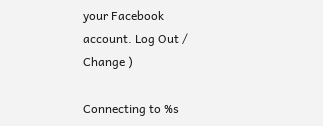your Facebook account. Log Out /  Change )

Connecting to %s